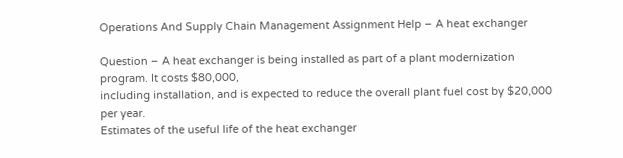Operations And Supply Chain Management Assignment Help – A heat exchanger

Question – A heat exchanger is being installed as part of a plant modernization program. It costs $80,000,
including installation, and is expected to reduce the overall plant fuel cost by $20,000 per year.
Estimates of the useful life of the heat exchanger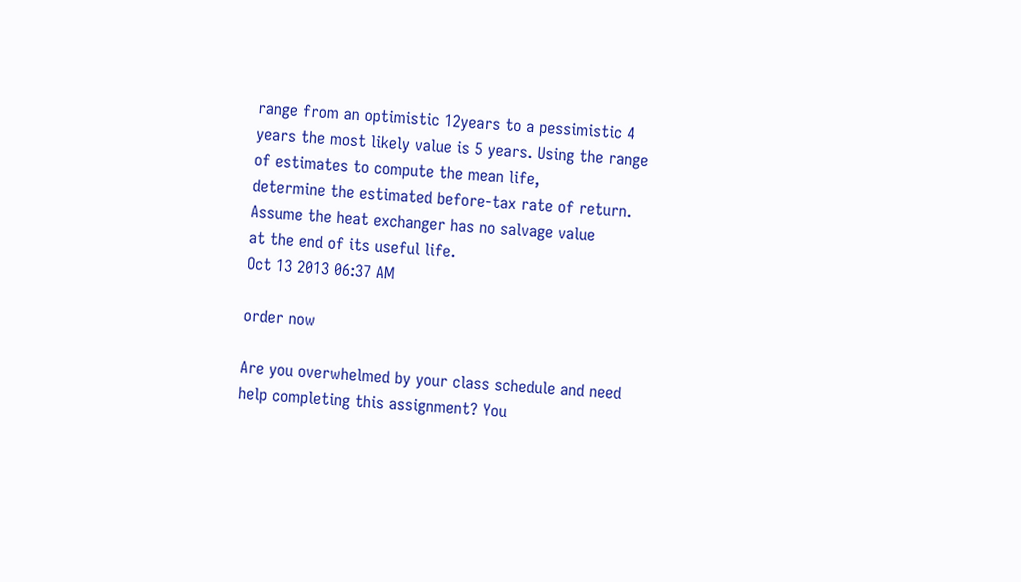range from an optimistic 12years to a pessimistic 4
years the most likely value is 5 years. Using the range of estimates to compute the mean life,
determine the estimated before-tax rate of return. Assume the heat exchanger has no salvage value
at the end of its useful life.
Oct 13 2013 06:37 AM

order now

Are you overwhelmed by your class schedule and need help completing this assignment? You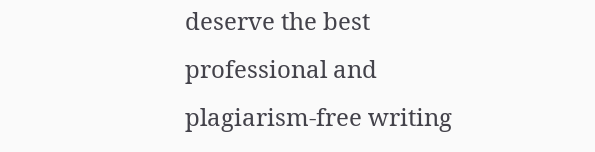deserve the best professional and plagiarism-free writing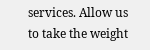services. Allow us to take the weight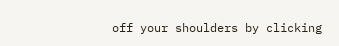off your shoulders by clicking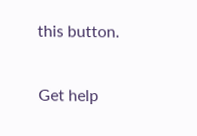this button.

Get help